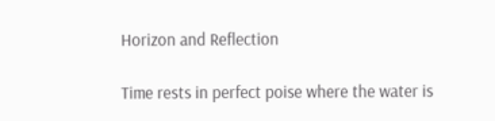Horizon and Reflection

Time rests in perfect poise where the water is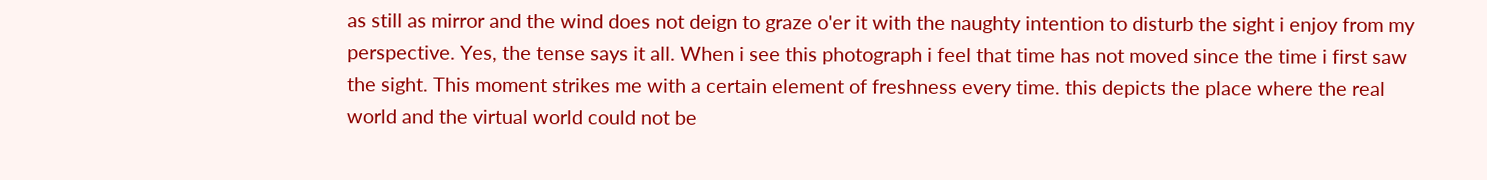as still as mirror and the wind does not deign to graze o'er it with the naughty intention to disturb the sight i enjoy from my perspective. Yes, the tense says it all. When i see this photograph i feel that time has not moved since the time i first saw the sight. This moment strikes me with a certain element of freshness every time. this depicts the place where the real world and the virtual world could not be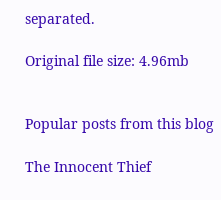separated.

Original file size: 4.96mb


Popular posts from this blog

The Innocent Thief